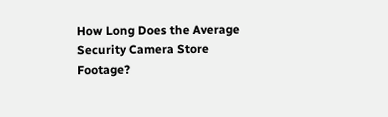How Long Does the Average Security Camera Store Footage?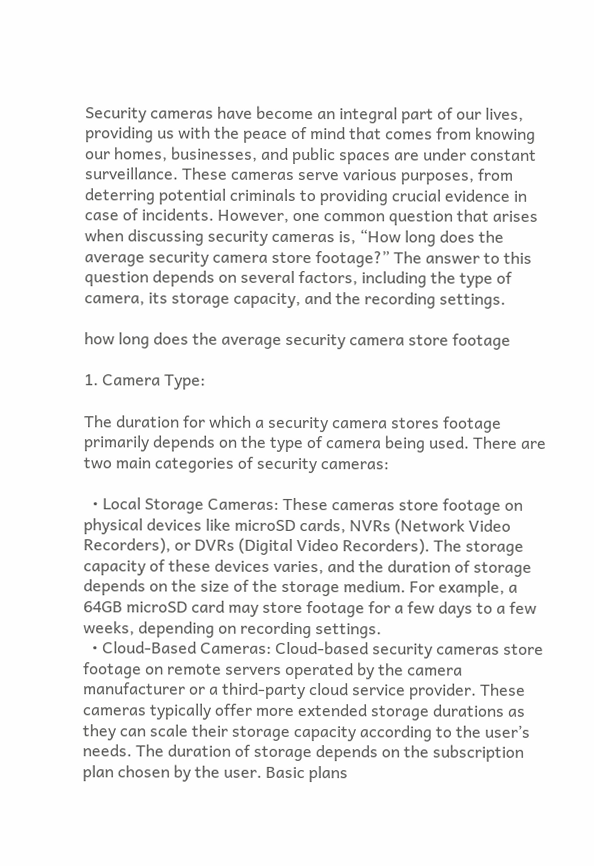Security cameras have become an integral part of our lives, providing us with the peace of mind that comes from knowing our homes, businesses, and public spaces are under constant surveillance. These cameras serve various purposes, from deterring potential criminals to providing crucial evidence in case of incidents. However, one common question that arises when discussing security cameras is, “How long does the average security camera store footage?” The answer to this question depends on several factors, including the type of camera, its storage capacity, and the recording settings.

how long does the average security camera store footage

1. Camera Type:

The duration for which a security camera stores footage primarily depends on the type of camera being used. There are two main categories of security cameras:

  • Local Storage Cameras: These cameras store footage on physical devices like microSD cards, NVRs (Network Video Recorders), or DVRs (Digital Video Recorders). The storage capacity of these devices varies, and the duration of storage depends on the size of the storage medium. For example, a 64GB microSD card may store footage for a few days to a few weeks, depending on recording settings.
  • Cloud-Based Cameras: Cloud-based security cameras store footage on remote servers operated by the camera manufacturer or a third-party cloud service provider. These cameras typically offer more extended storage durations as they can scale their storage capacity according to the user’s needs. The duration of storage depends on the subscription plan chosen by the user. Basic plans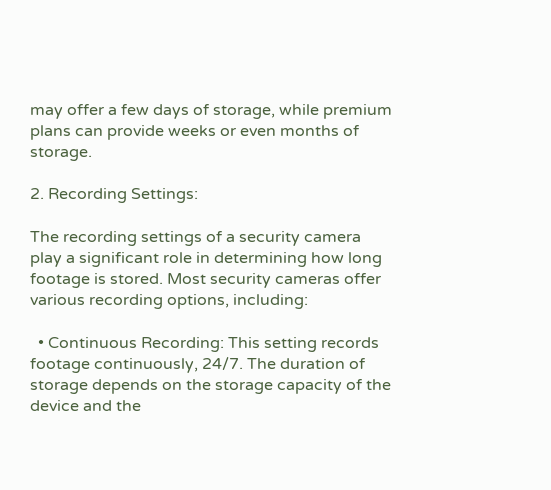may offer a few days of storage, while premium plans can provide weeks or even months of storage.

2. Recording Settings:

The recording settings of a security camera play a significant role in determining how long footage is stored. Most security cameras offer various recording options, including:

  • Continuous Recording: This setting records footage continuously, 24/7. The duration of storage depends on the storage capacity of the device and the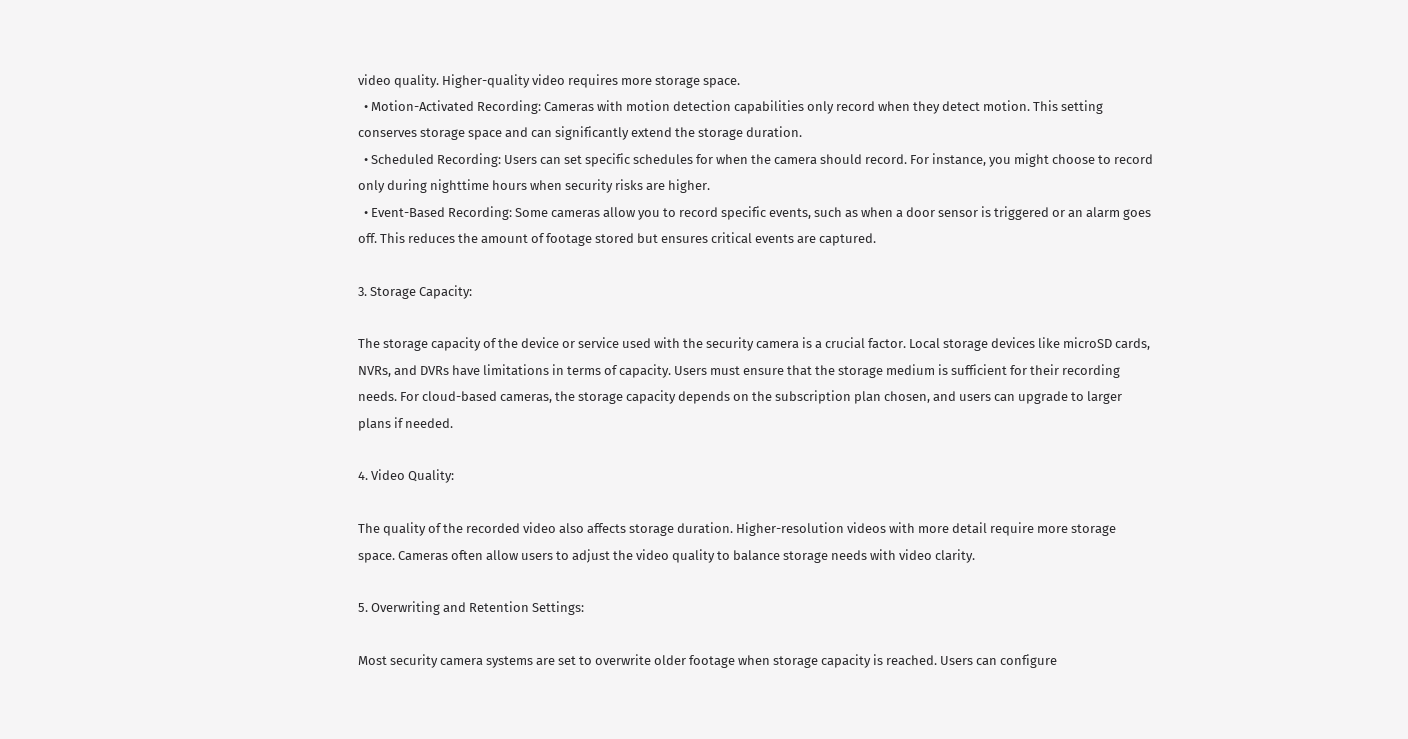video quality. Higher-quality video requires more storage space.
  • Motion-Activated Recording: Cameras with motion detection capabilities only record when they detect motion. This setting conserves storage space and can significantly extend the storage duration.
  • Scheduled Recording: Users can set specific schedules for when the camera should record. For instance, you might choose to record only during nighttime hours when security risks are higher.
  • Event-Based Recording: Some cameras allow you to record specific events, such as when a door sensor is triggered or an alarm goes off. This reduces the amount of footage stored but ensures critical events are captured.

3. Storage Capacity:

The storage capacity of the device or service used with the security camera is a crucial factor. Local storage devices like microSD cards, NVRs, and DVRs have limitations in terms of capacity. Users must ensure that the storage medium is sufficient for their recording needs. For cloud-based cameras, the storage capacity depends on the subscription plan chosen, and users can upgrade to larger plans if needed.

4. Video Quality:

The quality of the recorded video also affects storage duration. Higher-resolution videos with more detail require more storage space. Cameras often allow users to adjust the video quality to balance storage needs with video clarity.

5. Overwriting and Retention Settings:

Most security camera systems are set to overwrite older footage when storage capacity is reached. Users can configure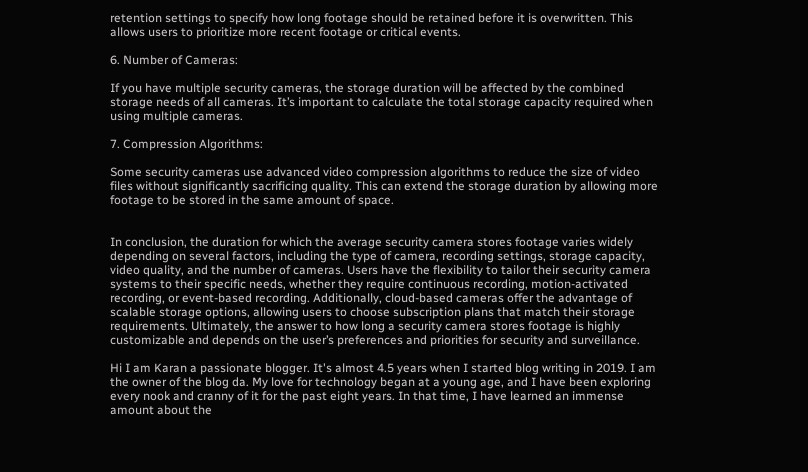retention settings to specify how long footage should be retained before it is overwritten. This allows users to prioritize more recent footage or critical events.

6. Number of Cameras:

If you have multiple security cameras, the storage duration will be affected by the combined storage needs of all cameras. It’s important to calculate the total storage capacity required when using multiple cameras.

7. Compression Algorithms:

Some security cameras use advanced video compression algorithms to reduce the size of video files without significantly sacrificing quality. This can extend the storage duration by allowing more footage to be stored in the same amount of space.


In conclusion, the duration for which the average security camera stores footage varies widely depending on several factors, including the type of camera, recording settings, storage capacity, video quality, and the number of cameras. Users have the flexibility to tailor their security camera systems to their specific needs, whether they require continuous recording, motion-activated recording, or event-based recording. Additionally, cloud-based cameras offer the advantage of scalable storage options, allowing users to choose subscription plans that match their storage requirements. Ultimately, the answer to how long a security camera stores footage is highly customizable and depends on the user’s preferences and priorities for security and surveillance.

Hi I am Karan a passionate blogger. It's almost 4.5 years when I started blog writing in 2019. I am the owner of the blog da. My love for technology began at a young age, and I have been exploring every nook and cranny of it for the past eight years. In that time, I have learned an immense amount about the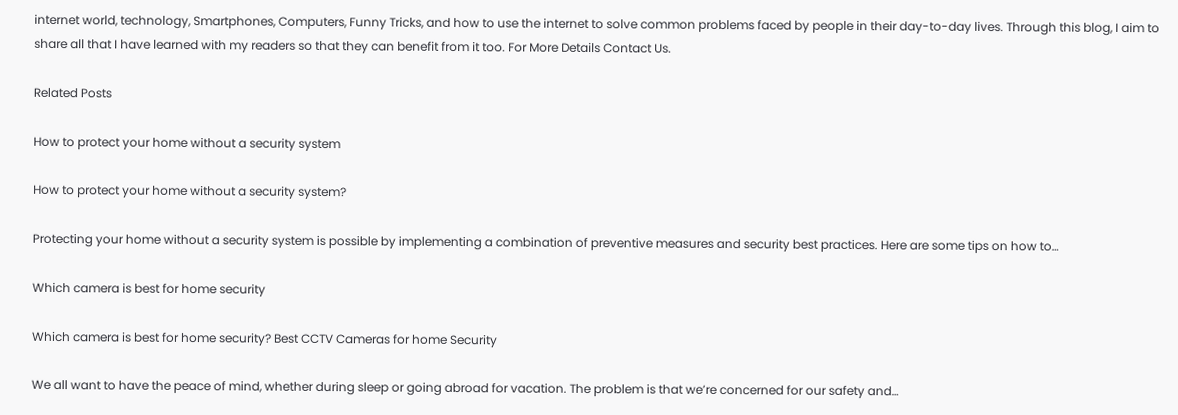internet world, technology, Smartphones, Computers, Funny Tricks, and how to use the internet to solve common problems faced by people in their day-to-day lives. Through this blog, I aim to share all that I have learned with my readers so that they can benefit from it too. For More Details Contact Us.

Related Posts

How to protect your home without a security system

How to protect your home without a security system?

Protecting your home without a security system is possible by implementing a combination of preventive measures and security best practices. Here are some tips on how to…

Which camera is best for home security

Which camera is best for home security? Best CCTV Cameras for home Security

We all want to have the peace of mind, whether during sleep or going abroad for vacation. The problem is that we’re concerned for our safety and…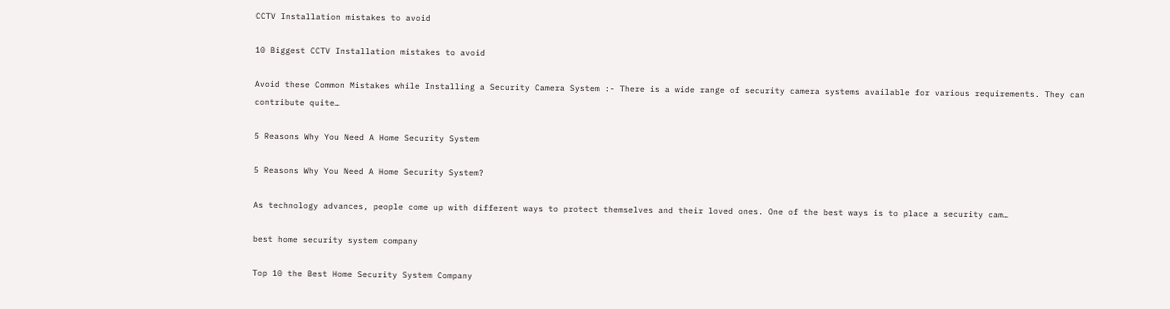CCTV Installation mistakes to avoid

10 Biggest CCTV Installation mistakes to avoid

Avoid these Common Mistakes while Installing a Security Camera System :- There is a wide range of security camera systems available for various requirements. They can contribute quite…

5 Reasons Why You Need A Home Security System

5 Reasons Why You Need A Home Security System?

As technology advances, people come up with different ways to protect themselves and their loved ones. One of the best ways is to place a security cam…

best home security system company

Top 10 the Best Home Security System Company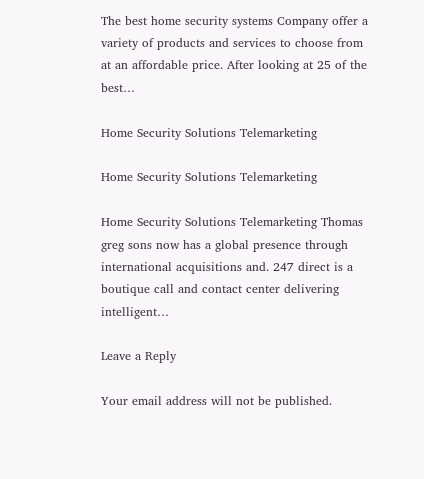The best home security systems Company offer a variety of products and services to choose from at an affordable price. After looking at 25 of the best…

Home Security Solutions Telemarketing

Home Security Solutions Telemarketing

Home Security Solutions Telemarketing Thomas greg sons now has a global presence through international acquisitions and. 247 direct is a boutique call and contact center delivering intelligent…

Leave a Reply

Your email address will not be published.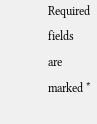Required fields are marked *